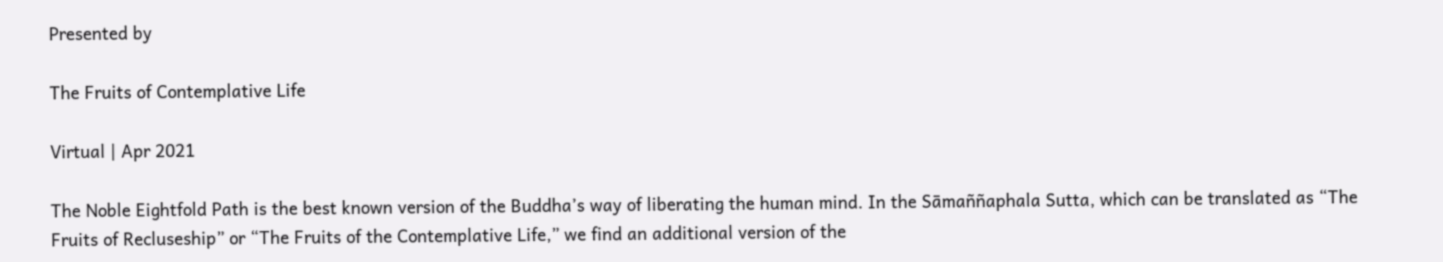Presented by

The Fruits of Contemplative Life

Virtual | Apr 2021

The Noble Eightfold Path is the best known version of the Buddha’s way of liberating the human mind. In the Sāmaññaphala Sutta, which can be translated as “The Fruits of Recluseship” or “The Fruits of the Contemplative Life,” we find an additional version of the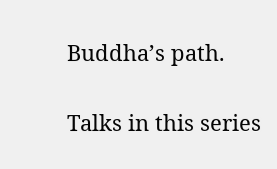Buddha’s path.

Talks in this series